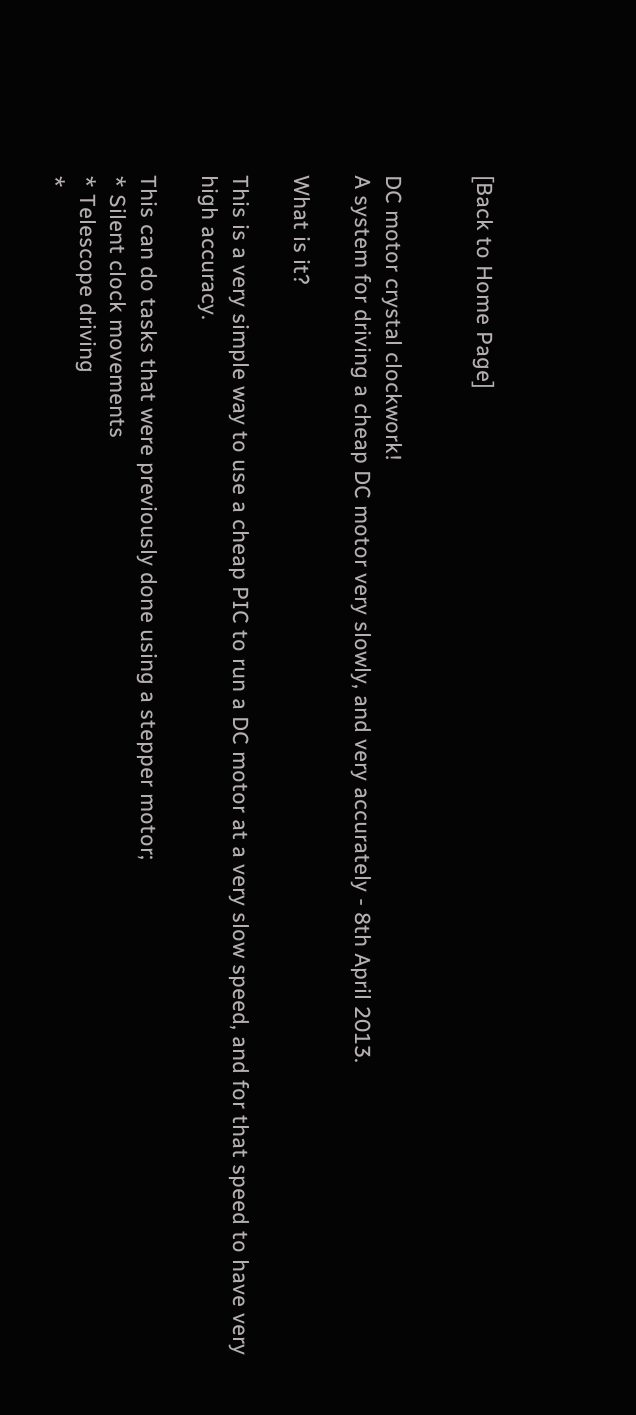[Back to Home Page]


DC motor crystal clockwork!
A system for driving a cheap DC motor very slowly, and very accurately - 8th April 2013.

What is it?

This is a very simple way to use a cheap PIC to run a DC motor at a very slow speed, and for that speed to have very high accuracy.

This can do tasks that were previously done using a stepper motor;
* Silent clock movements
* Telescope driving
*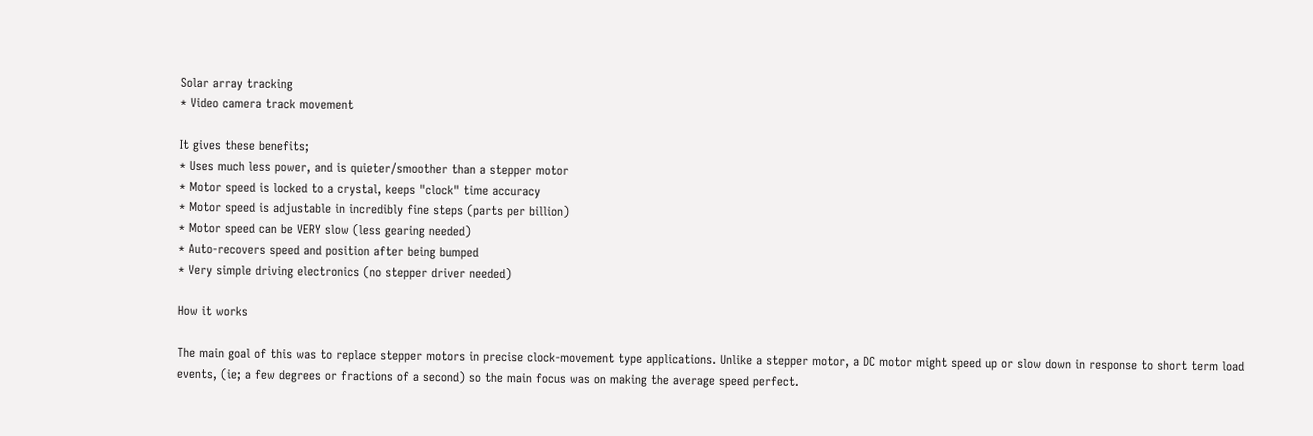Solar array tracking
* Video camera track movement

It gives these benefits;
* Uses much less power, and is quieter/smoother than a stepper motor
* Motor speed is locked to a crystal, keeps "clock" time accuracy
* Motor speed is adjustable in incredibly fine steps (parts per billion)
* Motor speed can be VERY slow (less gearing needed)
* Auto-recovers speed and position after being bumped
* Very simple driving electronics (no stepper driver needed)

How it works

The main goal of this was to replace stepper motors in precise clock-movement type applications. Unlike a stepper motor, a DC motor might speed up or slow down in response to short term load events, (ie; a few degrees or fractions of a second) so the main focus was on making the average speed perfect.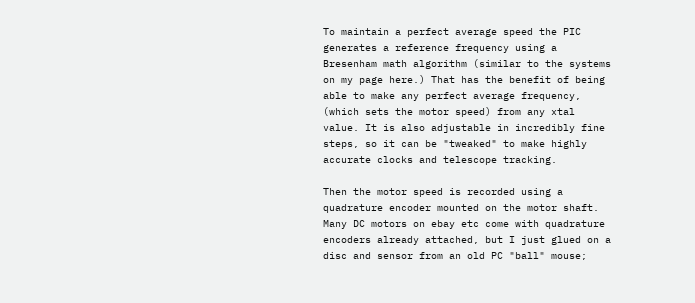To maintain a perfect average speed the PIC generates a reference frequency using a Bresenham math algorithm (similar to the systems on my page here.) That has the benefit of being able to make any perfect average frequency, (which sets the motor speed) from any xtal value. It is also adjustable in incredibly fine steps, so it can be "tweaked" to make highly accurate clocks and telescope tracking.

Then the motor speed is recorded using a quadrature encoder mounted on the motor shaft. Many DC motors on ebay etc come with quadrature encoders already attached, but I just glued on a disc and sensor from an old PC "ball" mouse;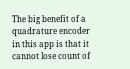The big benefit of a quadrature encoder in this app is that it cannot lose count of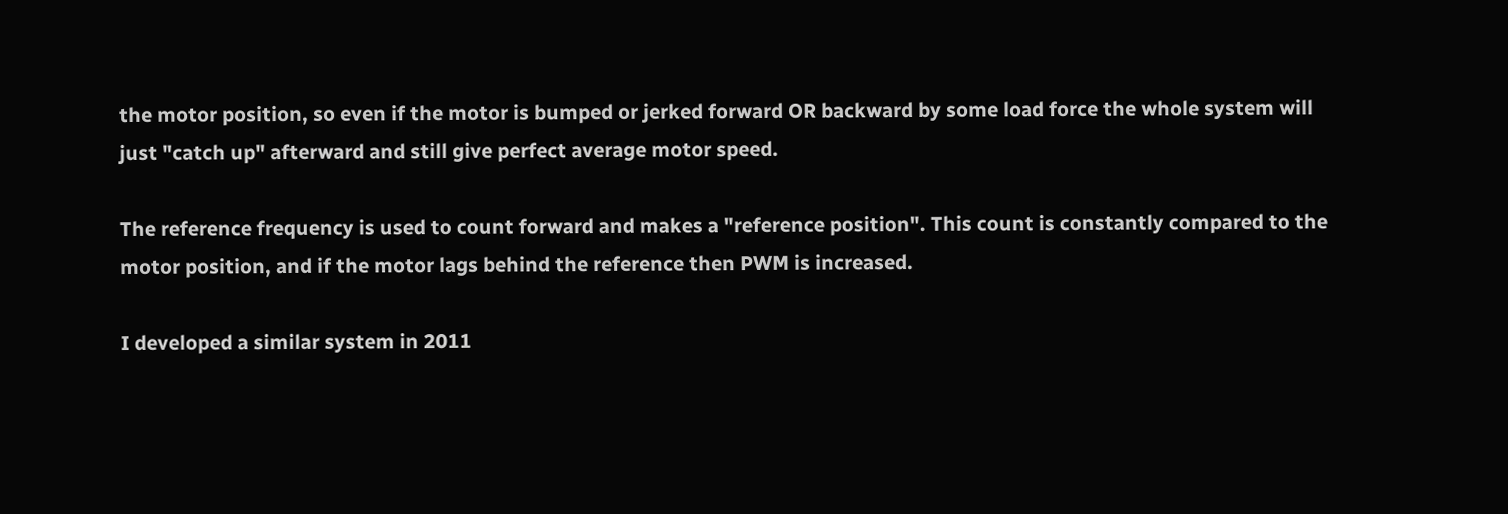the motor position, so even if the motor is bumped or jerked forward OR backward by some load force the whole system will just "catch up" afterward and still give perfect average motor speed.

The reference frequency is used to count forward and makes a "reference position". This count is constantly compared to the motor position, and if the motor lags behind the reference then PWM is increased.

I developed a similar system in 2011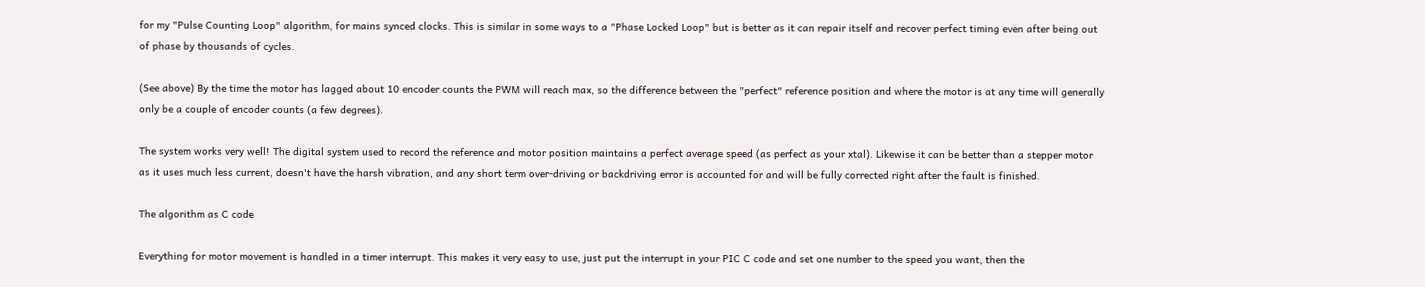for my "Pulse Counting Loop" algorithm, for mains synced clocks. This is similar in some ways to a "Phase Locked Loop" but is better as it can repair itself and recover perfect timing even after being out of phase by thousands of cycles.

(See above) By the time the motor has lagged about 10 encoder counts the PWM will reach max, so the difference between the "perfect" reference position and where the motor is at any time will generally only be a couple of encoder counts (a few degrees).

The system works very well! The digital system used to record the reference and motor position maintains a perfect average speed (as perfect as your xtal). Likewise it can be better than a stepper motor as it uses much less current, doesn't have the harsh vibration, and any short term over-driving or backdriving error is accounted for and will be fully corrected right after the fault is finished.

The algorithm as C code

Everything for motor movement is handled in a timer interrupt. This makes it very easy to use, just put the interrupt in your PIC C code and set one number to the speed you want, then the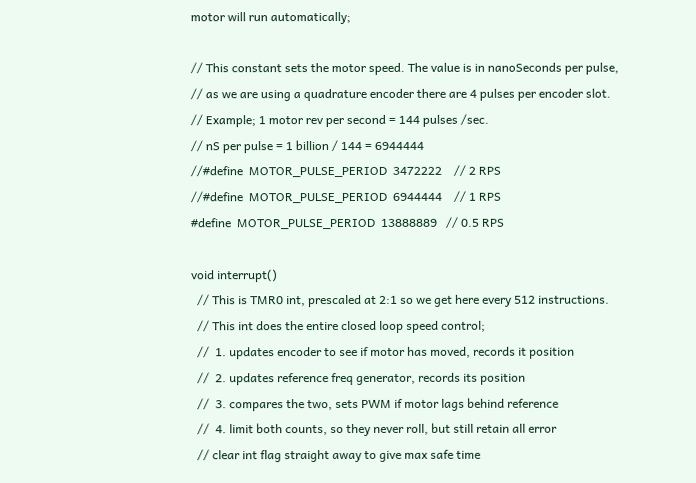motor will run automatically;

// This constant sets the motor speed. The value is in nanoSeconds per pulse,
// as we are using a quadrature encoder there are 4 pulses per encoder slot.
// Example; 1 motor rev per second = 144 pulses /sec.
// nS per pulse = 1 billion / 144 = 6944444
//#define  MOTOR_PULSE_PERIOD  3472222    // 2 RPS
//#define  MOTOR_PULSE_PERIOD  6944444    // 1 RPS
#define  MOTOR_PULSE_PERIOD  13888889   // 0.5 RPS

void interrupt()
  // This is TMR0 int, prescaled at 2:1 so we get here every 512 instructions.
  // This int does the entire closed loop speed control;
  //  1. updates encoder to see if motor has moved, records it position
  //  2. updates reference freq generator, records its position
  //  3. compares the two, sets PWM if motor lags behind reference
  //  4. limit both counts, so they never roll, but still retain all error
  // clear int flag straight away to give max safe time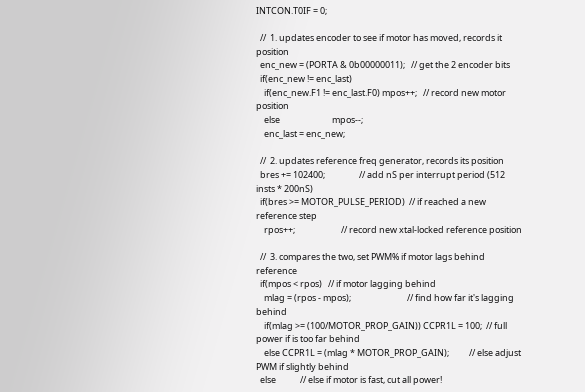INTCON.T0IF = 0;

  //  1. updates encoder to see if motor has moved, records it position
  enc_new = (PORTA & 0b00000011);   // get the 2 encoder bits
  if(enc_new != enc_last)
    if(enc_new.F1 != enc_last.F0) mpos++;   // record new motor position
    else                          mpos--;
    enc_last = enc_new;

  //  2. updates reference freq generator, records its position
  bres += 102400;                 // add nS per interrupt period (512 insts * 200nS)
  if(bres >= MOTOR_PULSE_PERIOD)  // if reached a new reference step
    rpos++;                       // record new xtal-locked reference position

  //  3. compares the two, set PWM% if motor lags behind reference
  if(mpos < rpos)   // if motor lagging behind
    mlag = (rpos - mpos);                            // find how far it's lagging behind
    if(mlag >= (100/MOTOR_PROP_GAIN)) CCPR1L = 100;  // full power if is too far behind
    else CCPR1L = (mlag * MOTOR_PROP_GAIN);          // else adjust PWM if slightly behind
  else            // else if motor is fast, cut all power!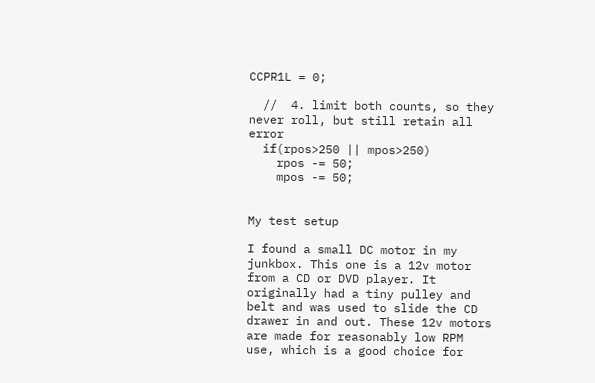CCPR1L = 0;

  //  4. limit both counts, so they never roll, but still retain all error
  if(rpos>250 || mpos>250)
    rpos -= 50;
    mpos -= 50;


My test setup

I found a small DC motor in my junkbox. This one is a 12v motor from a CD or DVD player. It originally had a tiny pulley and belt and was used to slide the CD drawer in and out. These 12v motors are made for reasonably low RPM use, which is a good choice for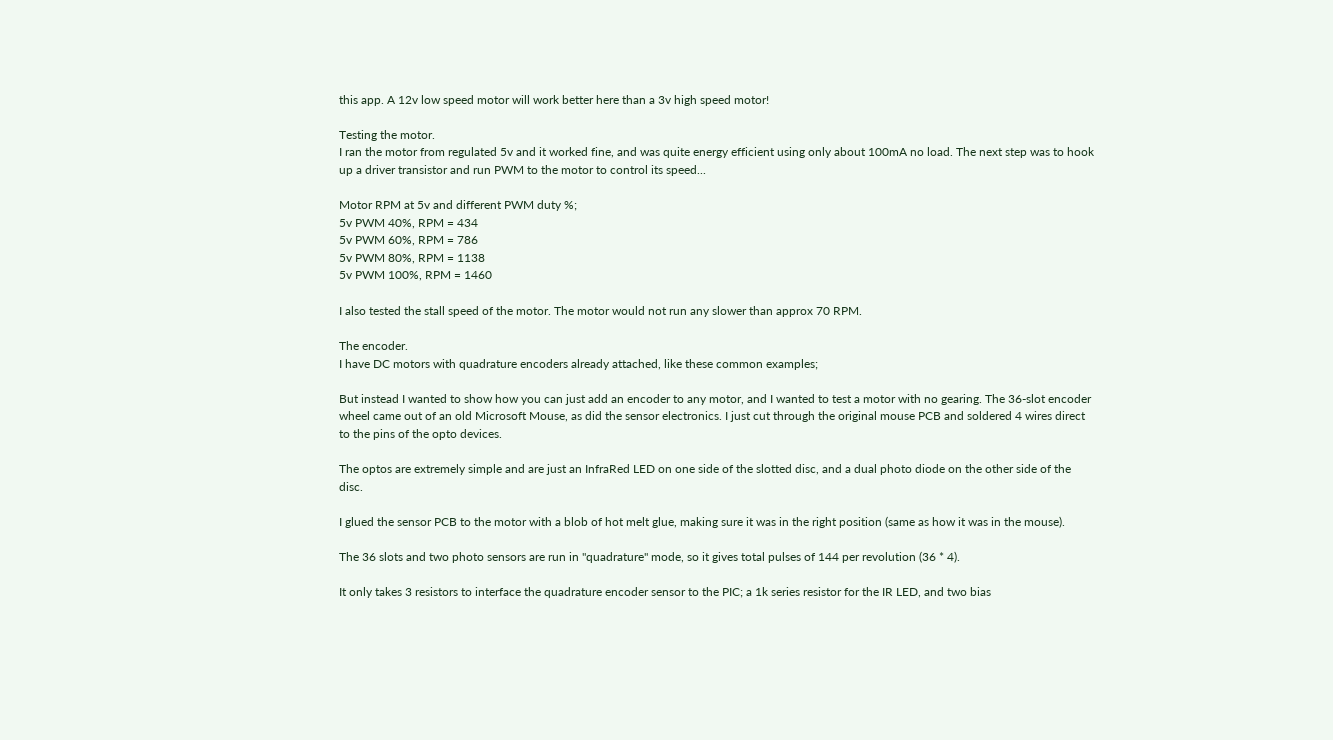this app. A 12v low speed motor will work better here than a 3v high speed motor!

Testing the motor.
I ran the motor from regulated 5v and it worked fine, and was quite energy efficient using only about 100mA no load. The next step was to hook up a driver transistor and run PWM to the motor to control its speed...

Motor RPM at 5v and different PWM duty %;
5v PWM 40%, RPM = 434
5v PWM 60%, RPM = 786
5v PWM 80%, RPM = 1138
5v PWM 100%, RPM = 1460

I also tested the stall speed of the motor. The motor would not run any slower than approx 70 RPM.

The encoder.
I have DC motors with quadrature encoders already attached, like these common examples;

But instead I wanted to show how you can just add an encoder to any motor, and I wanted to test a motor with no gearing. The 36-slot encoder wheel came out of an old Microsoft Mouse, as did the sensor electronics. I just cut through the original mouse PCB and soldered 4 wires direct to the pins of the opto devices.

The optos are extremely simple and are just an InfraRed LED on one side of the slotted disc, and a dual photo diode on the other side of the disc.

I glued the sensor PCB to the motor with a blob of hot melt glue, making sure it was in the right position (same as how it was in the mouse).

The 36 slots and two photo sensors are run in "quadrature" mode, so it gives total pulses of 144 per revolution (36 * 4).

It only takes 3 resistors to interface the quadrature encoder sensor to the PIC; a 1k series resistor for the IR LED, and two bias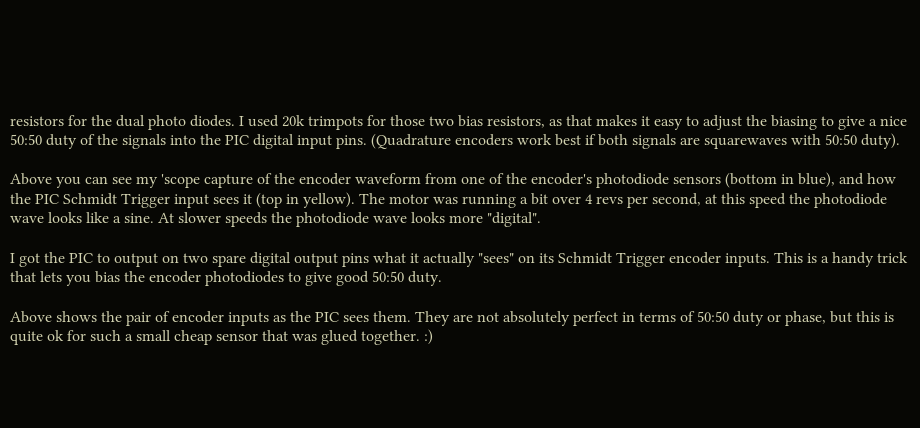resistors for the dual photo diodes. I used 20k trimpots for those two bias resistors, as that makes it easy to adjust the biasing to give a nice 50:50 duty of the signals into the PIC digital input pins. (Quadrature encoders work best if both signals are squarewaves with 50:50 duty).

Above you can see my 'scope capture of the encoder waveform from one of the encoder's photodiode sensors (bottom in blue), and how the PIC Schmidt Trigger input sees it (top in yellow). The motor was running a bit over 4 revs per second, at this speed the photodiode wave looks like a sine. At slower speeds the photodiode wave looks more "digital".

I got the PIC to output on two spare digital output pins what it actually "sees" on its Schmidt Trigger encoder inputs. This is a handy trick that lets you bias the encoder photodiodes to give good 50:50 duty.

Above shows the pair of encoder inputs as the PIC sees them. They are not absolutely perfect in terms of 50:50 duty or phase, but this is quite ok for such a small cheap sensor that was glued together. :)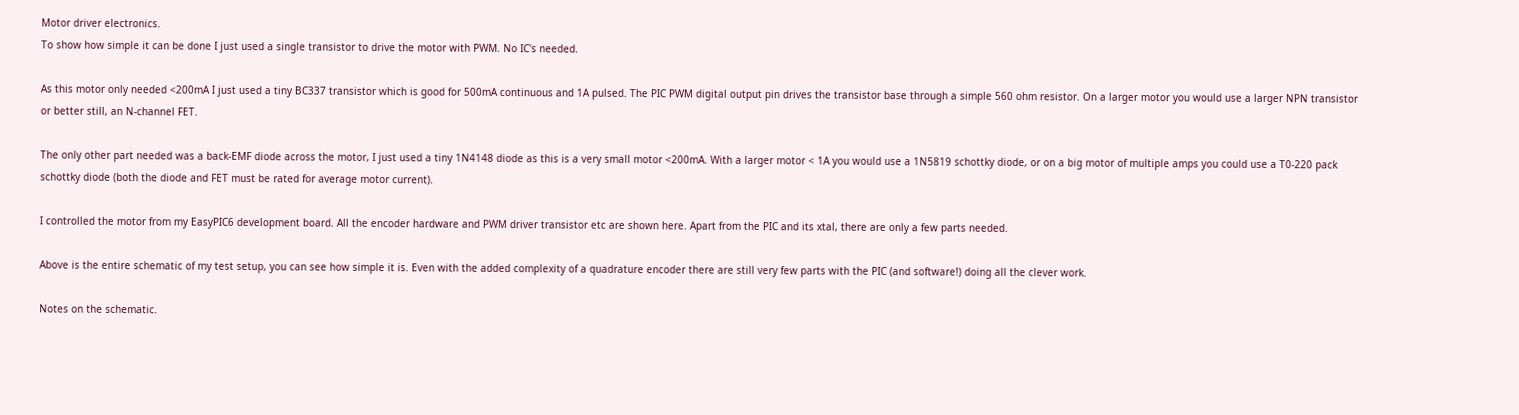Motor driver electronics.
To show how simple it can be done I just used a single transistor to drive the motor with PWM. No IC's needed.

As this motor only needed <200mA I just used a tiny BC337 transistor which is good for 500mA continuous and 1A pulsed. The PIC PWM digital output pin drives the transistor base through a simple 560 ohm resistor. On a larger motor you would use a larger NPN transistor or better still, an N-channel FET.

The only other part needed was a back-EMF diode across the motor, I just used a tiny 1N4148 diode as this is a very small motor <200mA. With a larger motor < 1A you would use a 1N5819 schottky diode, or on a big motor of multiple amps you could use a T0-220 pack schottky diode (both the diode and FET must be rated for average motor current).

I controlled the motor from my EasyPIC6 development board. All the encoder hardware and PWM driver transistor etc are shown here. Apart from the PIC and its xtal, there are only a few parts needed.

Above is the entire schematic of my test setup, you can see how simple it is. Even with the added complexity of a quadrature encoder there are still very few parts with the PIC (and software!) doing all the clever work.

Notes on the schematic.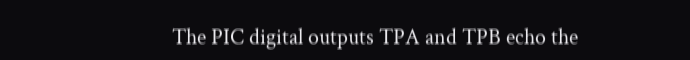The PIC digital outputs TPA and TPB echo the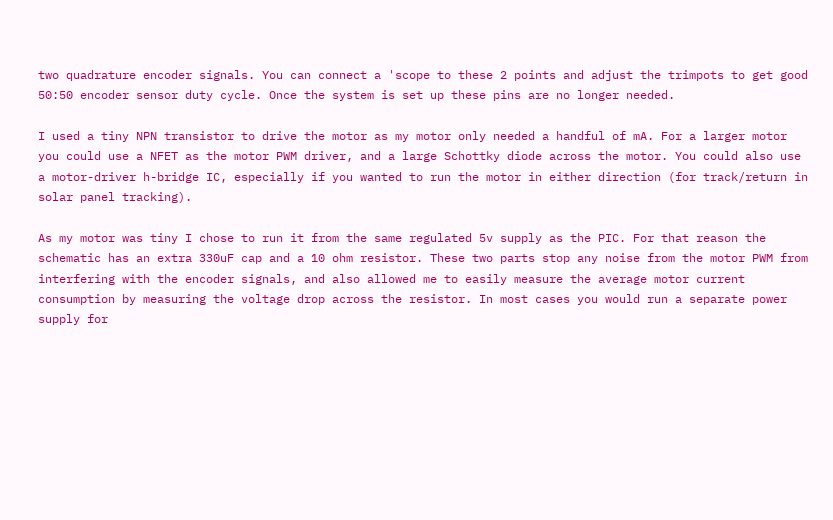two quadrature encoder signals. You can connect a 'scope to these 2 points and adjust the trimpots to get good 50:50 encoder sensor duty cycle. Once the system is set up these pins are no longer needed.

I used a tiny NPN transistor to drive the motor as my motor only needed a handful of mA. For a larger motor you could use a NFET as the motor PWM driver, and a large Schottky diode across the motor. You could also use a motor-driver h-bridge IC, especially if you wanted to run the motor in either direction (for track/return in solar panel tracking).

As my motor was tiny I chose to run it from the same regulated 5v supply as the PIC. For that reason the schematic has an extra 330uF cap and a 10 ohm resistor. These two parts stop any noise from the motor PWM from interfering with the encoder signals, and also allowed me to easily measure the average motor current consumption by measuring the voltage drop across the resistor. In most cases you would run a separate power supply for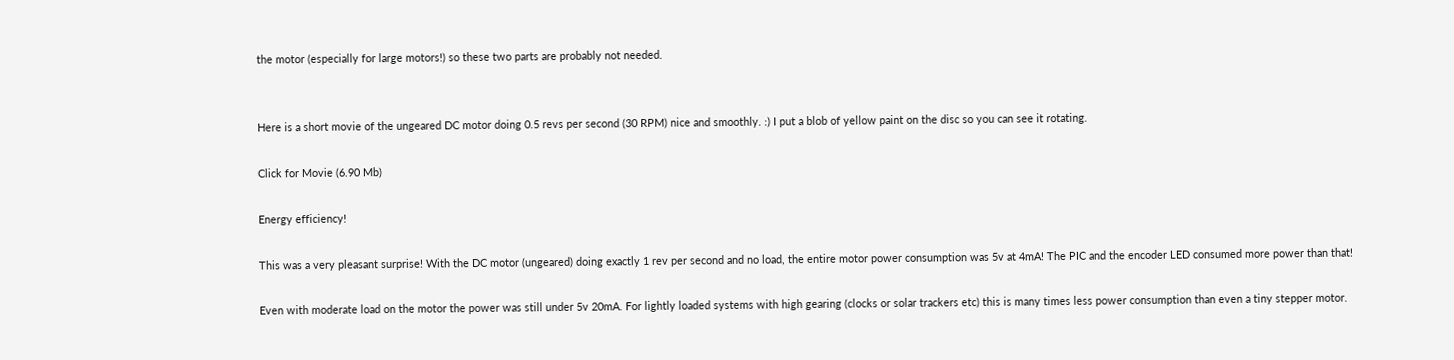the motor (especially for large motors!) so these two parts are probably not needed.


Here is a short movie of the ungeared DC motor doing 0.5 revs per second (30 RPM) nice and smoothly. :) I put a blob of yellow paint on the disc so you can see it rotating.

Click for Movie (6.90 Mb)

Energy efficiency!

This was a very pleasant surprise! With the DC motor (ungeared) doing exactly 1 rev per second and no load, the entire motor power consumption was 5v at 4mA! The PIC and the encoder LED consumed more power than that!

Even with moderate load on the motor the power was still under 5v 20mA. For lightly loaded systems with high gearing (clocks or solar trackers etc) this is many times less power consumption than even a tiny stepper motor.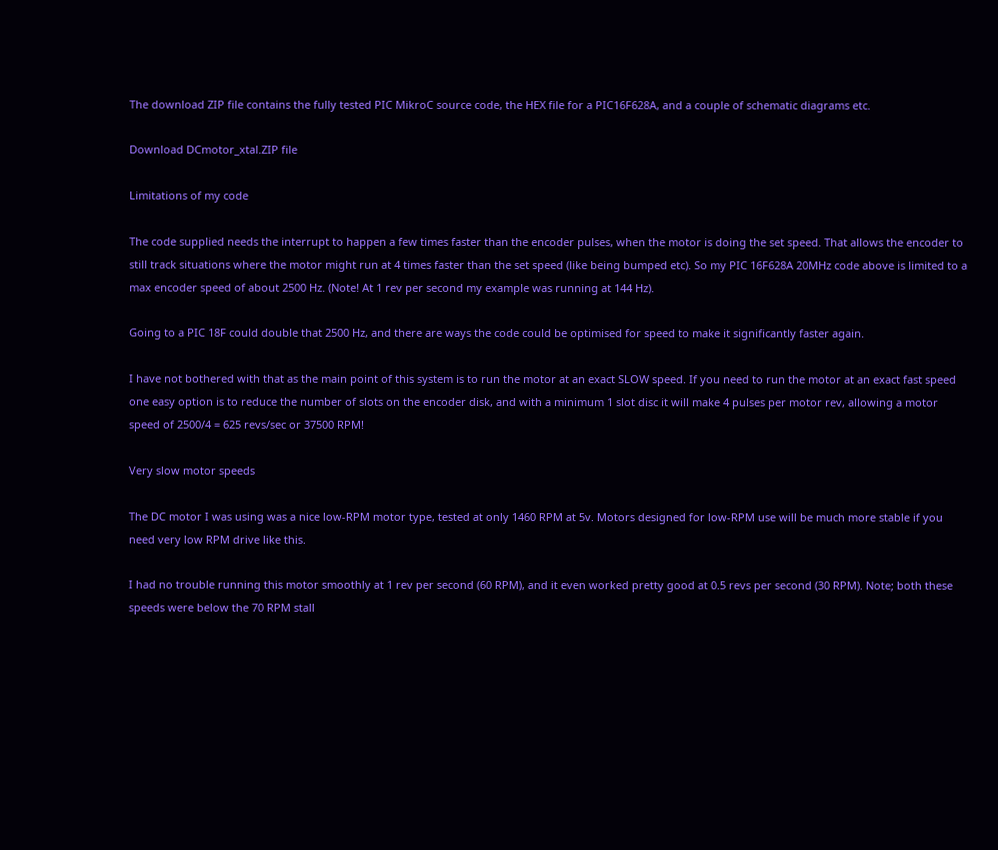The download ZIP file contains the fully tested PIC MikroC source code, the HEX file for a PIC16F628A, and a couple of schematic diagrams etc.

Download DCmotor_xtal.ZIP file

Limitations of my code

The code supplied needs the interrupt to happen a few times faster than the encoder pulses, when the motor is doing the set speed. That allows the encoder to still track situations where the motor might run at 4 times faster than the set speed (like being bumped etc). So my PIC 16F628A 20MHz code above is limited to a max encoder speed of about 2500 Hz. (Note! At 1 rev per second my example was running at 144 Hz).

Going to a PIC 18F could double that 2500 Hz, and there are ways the code could be optimised for speed to make it significantly faster again.

I have not bothered with that as the main point of this system is to run the motor at an exact SLOW speed. If you need to run the motor at an exact fast speed one easy option is to reduce the number of slots on the encoder disk, and with a minimum 1 slot disc it will make 4 pulses per motor rev, allowing a motor speed of 2500/4 = 625 revs/sec or 37500 RPM!

Very slow motor speeds

The DC motor I was using was a nice low-RPM motor type, tested at only 1460 RPM at 5v. Motors designed for low-RPM use will be much more stable if you need very low RPM drive like this.

I had no trouble running this motor smoothly at 1 rev per second (60 RPM), and it even worked pretty good at 0.5 revs per second (30 RPM). Note; both these speeds were below the 70 RPM stall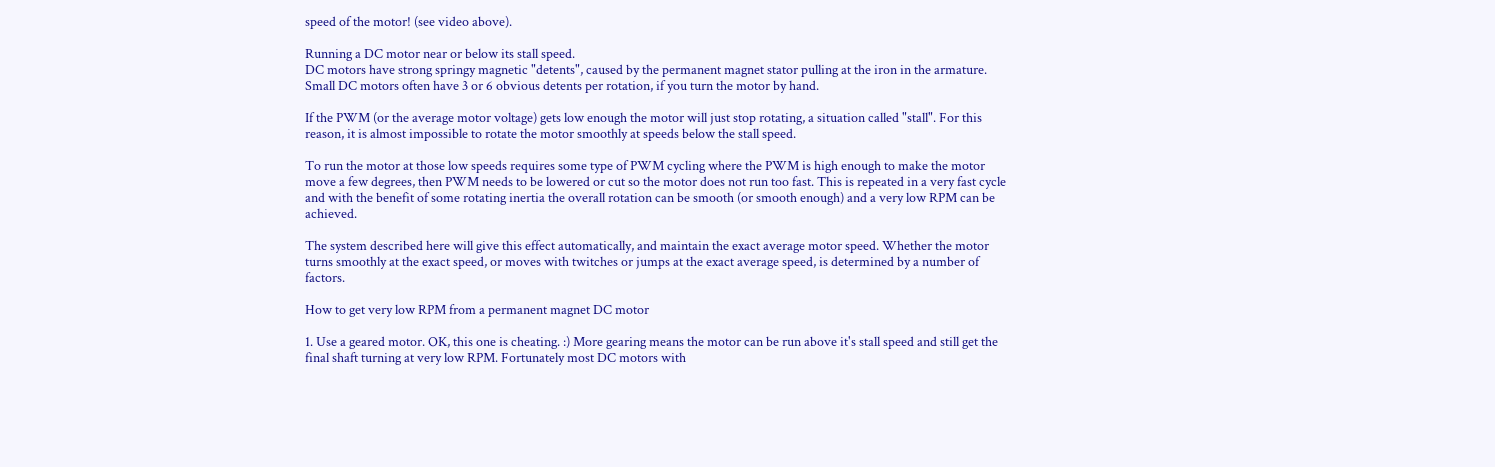speed of the motor! (see video above).

Running a DC motor near or below its stall speed.
DC motors have strong springy magnetic "detents", caused by the permanent magnet stator pulling at the iron in the armature. Small DC motors often have 3 or 6 obvious detents per rotation, if you turn the motor by hand.

If the PWM (or the average motor voltage) gets low enough the motor will just stop rotating, a situation called "stall". For this reason, it is almost impossible to rotate the motor smoothly at speeds below the stall speed.

To run the motor at those low speeds requires some type of PWM cycling where the PWM is high enough to make the motor move a few degrees, then PWM needs to be lowered or cut so the motor does not run too fast. This is repeated in a very fast cycle and with the benefit of some rotating inertia the overall rotation can be smooth (or smooth enough) and a very low RPM can be achieved.

The system described here will give this effect automatically, and maintain the exact average motor speed. Whether the motor turns smoothly at the exact speed, or moves with twitches or jumps at the exact average speed, is determined by a number of factors.

How to get very low RPM from a permanent magnet DC motor

1. Use a geared motor. OK, this one is cheating. :) More gearing means the motor can be run above it's stall speed and still get the final shaft turning at very low RPM. Fortunately most DC motors with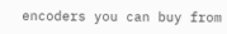encoders you can buy from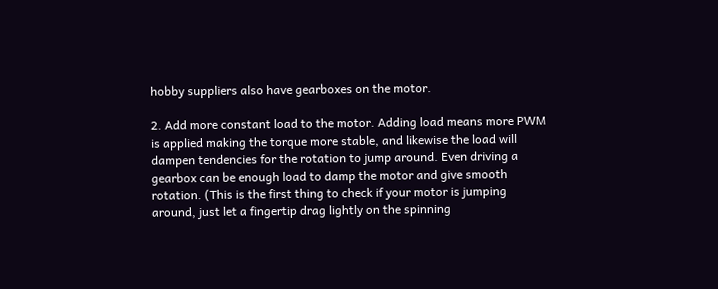hobby suppliers also have gearboxes on the motor.

2. Add more constant load to the motor. Adding load means more PWM is applied making the torque more stable, and likewise the load will dampen tendencies for the rotation to jump around. Even driving a gearbox can be enough load to damp the motor and give smooth rotation. (This is the first thing to check if your motor is jumping around, just let a fingertip drag lightly on the spinning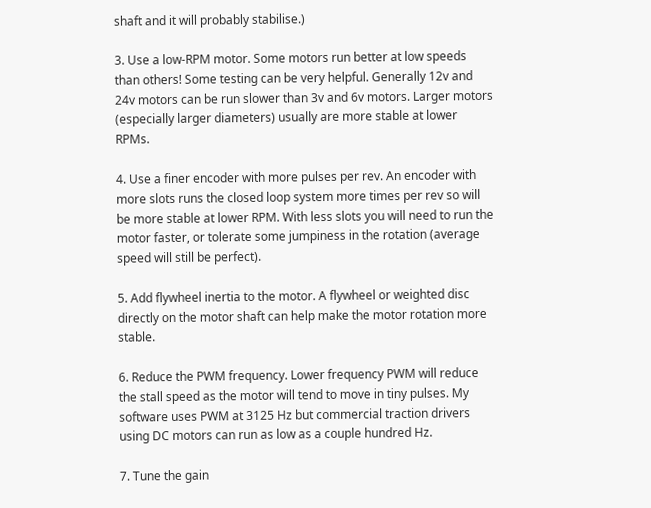shaft and it will probably stabilise.)

3. Use a low-RPM motor. Some motors run better at low speeds than others! Some testing can be very helpful. Generally 12v and 24v motors can be run slower than 3v and 6v motors. Larger motors (especially larger diameters) usually are more stable at lower RPMs.

4. Use a finer encoder with more pulses per rev. An encoder with more slots runs the closed loop system more times per rev so will be more stable at lower RPM. With less slots you will need to run the motor faster, or tolerate some jumpiness in the rotation (average speed will still be perfect).

5. Add flywheel inertia to the motor. A flywheel or weighted disc directly on the motor shaft can help make the motor rotation more stable.

6. Reduce the PWM frequency. Lower frequency PWM will reduce the stall speed as the motor will tend to move in tiny pulses. My software uses PWM at 3125 Hz but commercial traction drivers using DC motors can run as low as a couple hundred Hz.

7. Tune the gain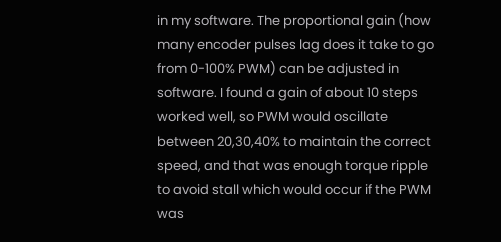in my software. The proportional gain (how many encoder pulses lag does it take to go from 0-100% PWM) can be adjusted in software. I found a gain of about 10 steps worked well, so PWM would oscillate between 20,30,40% to maintain the correct speed, and that was enough torque ripple to avoid stall which would occur if the PWM was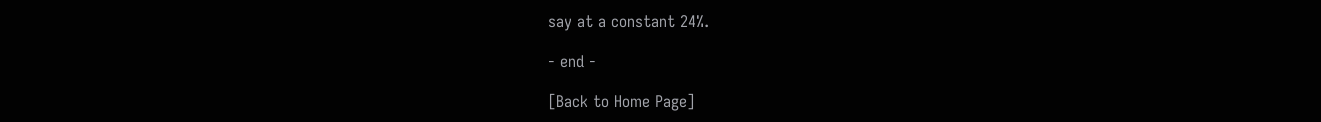say at a constant 24%.

- end -

[Back to Home Page]